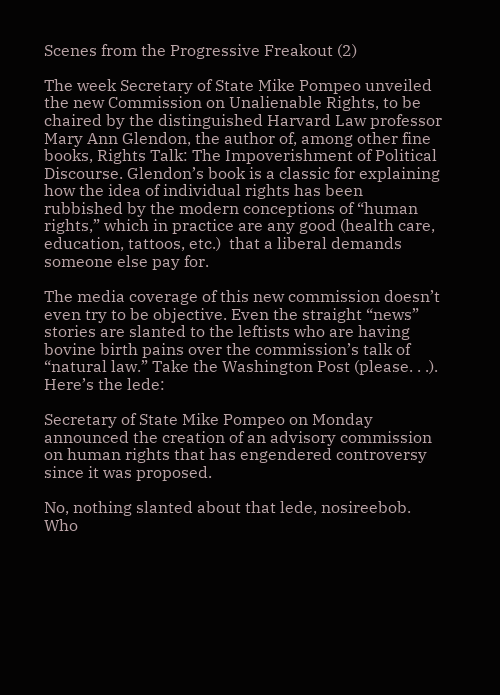Scenes from the Progressive Freakout (2)

The week Secretary of State Mike Pompeo unveiled the new Commission on Unalienable Rights, to be chaired by the distinguished Harvard Law professor Mary Ann Glendon, the author of, among other fine books, Rights Talk: The Impoverishment of Political Discourse. Glendon’s book is a classic for explaining how the idea of individual rights has been rubbished by the modern conceptions of “human rights,” which in practice are any good (health care, education, tattoos, etc.)  that a liberal demands someone else pay for.

The media coverage of this new commission doesn’t even try to be objective. Even the straight “news” stories are slanted to the leftists who are having bovine birth pains over the commission’s talk of “natural law.” Take the Washington Post (please. . .). Here’s the lede:

Secretary of State Mike Pompeo on Monday announced the creation of an advisory commission on human rights that has engendered controversy since it was proposed.

No, nothing slanted about that lede, nosireebob. Who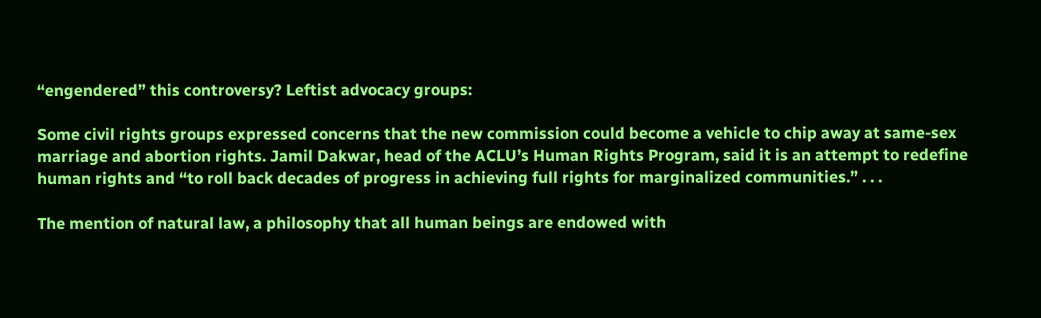“engendered” this controversy? Leftist advocacy groups:

Some civil rights groups expressed concerns that the new commission could become a vehicle to chip away at same-sex marriage and abortion rights. Jamil Dakwar, head of the ACLU’s Human Rights Program, said it is an attempt to redefine human rights and “to roll back decades of progress in achieving full rights for marginalized communities.” . . .

The mention of natural law, a philosophy that all human beings are endowed with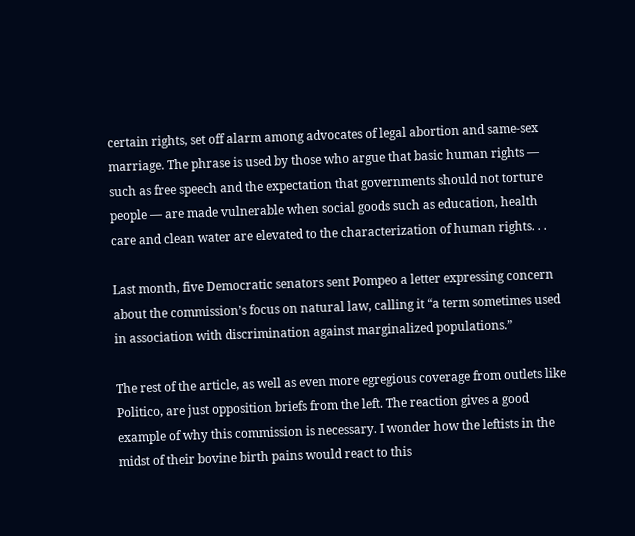certain rights, set off alarm among advocates of legal abortion and same-sex marriage. The phrase is used by those who argue that basic human rights — such as free speech and the expectation that governments should not torture people — are made vulnerable when social goods such as education, health care and clean water are elevated to the characterization of human rights. . .

Last month, five Democratic senators sent Pompeo a letter expressing concern about the commission’s focus on natural law, calling it “a term sometimes used in association with discrimination against marginalized populations.”

The rest of the article, as well as even more egregious coverage from outlets like Politico, are just opposition briefs from the left. The reaction gives a good example of why this commission is necessary. I wonder how the leftists in the midst of their bovine birth pains would react to this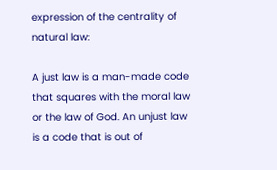expression of the centrality of natural law:

A just law is a man-made code that squares with the moral law or the law of God. An unjust law is a code that is out of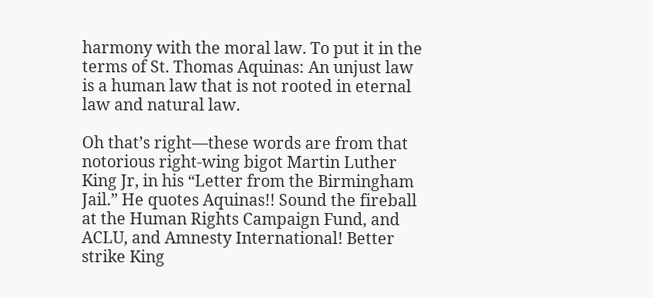harmony with the moral law. To put it in the terms of St. Thomas Aquinas: An unjust law is a human law that is not rooted in eternal law and natural law.

Oh that’s right—these words are from that notorious right-wing bigot Martin Luther King Jr, in his “Letter from the Birmingham Jail.” He quotes Aquinas!! Sound the fireball at the Human Rights Campaign Fund, and ACLU, and Amnesty International! Better strike King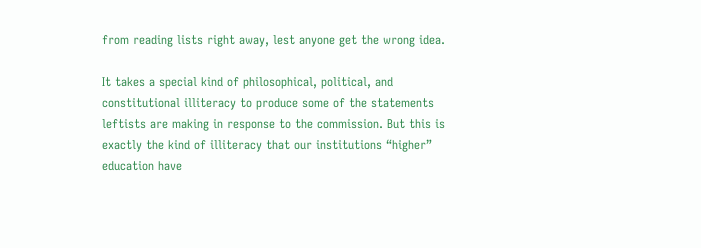from reading lists right away, lest anyone get the wrong idea.

It takes a special kind of philosophical, political, and constitutional illiteracy to produce some of the statements leftists are making in response to the commission. But this is exactly the kind of illiteracy that our institutions “higher” education have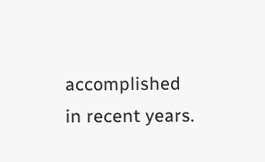accomplished in recent years.